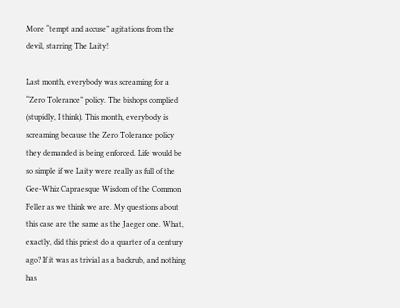More “tempt and accuse” agitations from the devil, starring The Laity!

Last month, everybody was screaming for a “Zero Tolerance” policy. The bishops complied (stupidly, I think). This month, everybody is screaming because the Zero Tolerance policy they demanded is being enforced. Life would be so simple if we Laity were really as full of the Gee-Whiz Capraesque Wisdom of the Common Feller as we think we are. My questions about this case are the same as the Jaeger one. What, exactly, did this priest do a quarter of a century ago? If it was as trivial as a backrub, and nothing has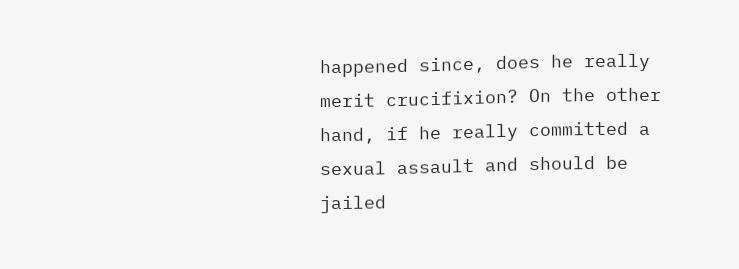happened since, does he really merit crucifixion? On the other hand, if he really committed a sexual assault and should be jailed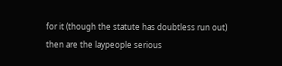for it (though the statute has doubtless run out) then are the laypeople serious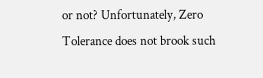or not? Unfortunately, Zero Tolerance does not brook such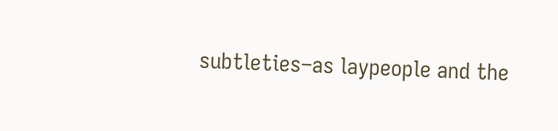subtleties–as laypeople and the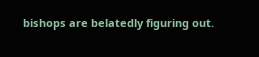bishops are belatedly figuring out.